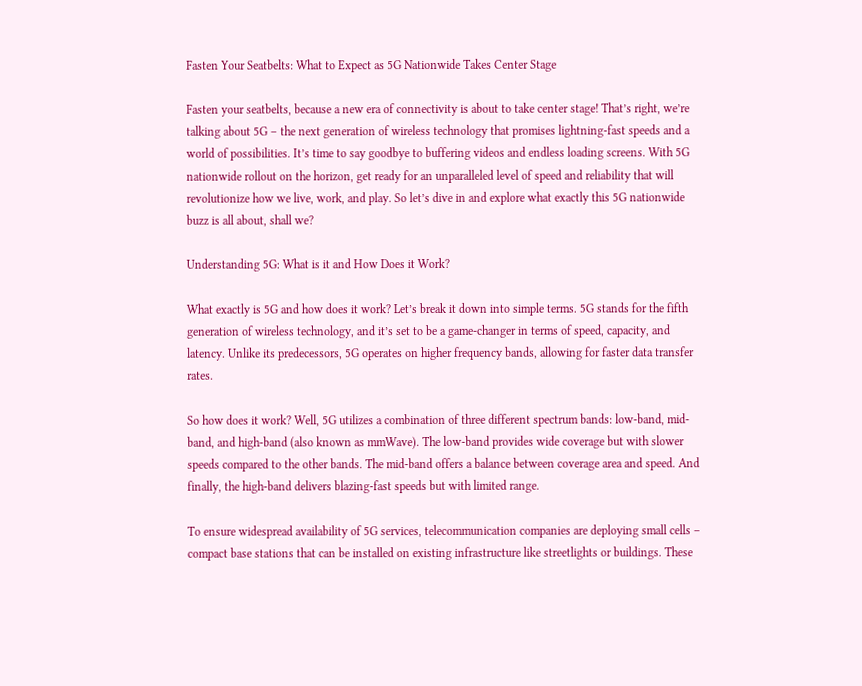Fasten Your Seatbelts: What to Expect as 5G Nationwide Takes Center Stage

Fasten your seatbelts, because a new era of connectivity is about to take center stage! That’s right, we’re talking about 5G – the next generation of wireless technology that promises lightning-fast speeds and a world of possibilities. It’s time to say goodbye to buffering videos and endless loading screens. With 5G nationwide rollout on the horizon, get ready for an unparalleled level of speed and reliability that will revolutionize how we live, work, and play. So let’s dive in and explore what exactly this 5G nationwide buzz is all about, shall we?

Understanding 5G: What is it and How Does it Work?

What exactly is 5G and how does it work? Let’s break it down into simple terms. 5G stands for the fifth generation of wireless technology, and it’s set to be a game-changer in terms of speed, capacity, and latency. Unlike its predecessors, 5G operates on higher frequency bands, allowing for faster data transfer rates.

So how does it work? Well, 5G utilizes a combination of three different spectrum bands: low-band, mid-band, and high-band (also known as mmWave). The low-band provides wide coverage but with slower speeds compared to the other bands. The mid-band offers a balance between coverage area and speed. And finally, the high-band delivers blazing-fast speeds but with limited range.

To ensure widespread availability of 5G services, telecommunication companies are deploying small cells – compact base stations that can be installed on existing infrastructure like streetlights or buildings. These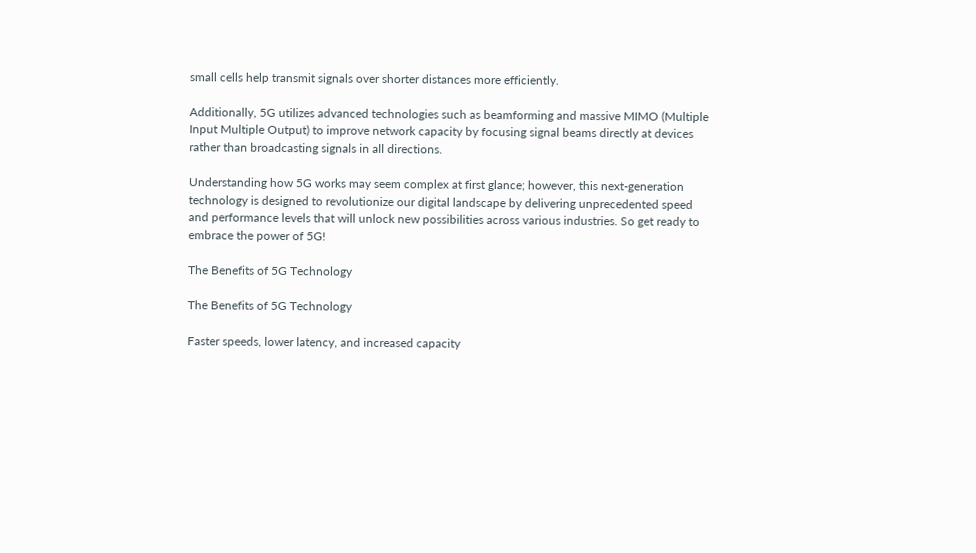small cells help transmit signals over shorter distances more efficiently.

Additionally, 5G utilizes advanced technologies such as beamforming and massive MIMO (Multiple Input Multiple Output) to improve network capacity by focusing signal beams directly at devices rather than broadcasting signals in all directions.

Understanding how 5G works may seem complex at first glance; however, this next-generation technology is designed to revolutionize our digital landscape by delivering unprecedented speed and performance levels that will unlock new possibilities across various industries. So get ready to embrace the power of 5G!

The Benefits of 5G Technology

The Benefits of 5G Technology

Faster speeds, lower latency, and increased capacity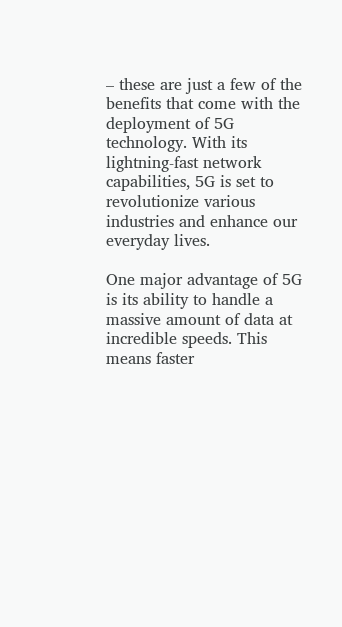– these are just a few of the benefits that come with the deployment of 5G technology. With its lightning-fast network capabilities, 5G is set to revolutionize various industries and enhance our everyday lives.

One major advantage of 5G is its ability to handle a massive amount of data at incredible speeds. This means faster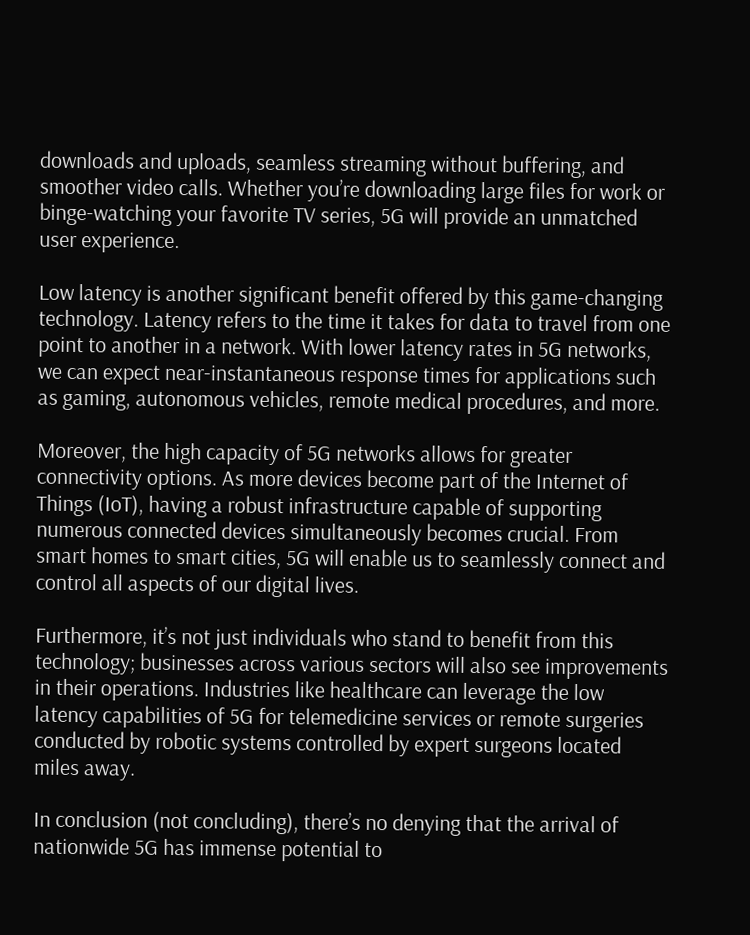downloads and uploads, seamless streaming without buffering, and smoother video calls. Whether you’re downloading large files for work or binge-watching your favorite TV series, 5G will provide an unmatched user experience.

Low latency is another significant benefit offered by this game-changing technology. Latency refers to the time it takes for data to travel from one point to another in a network. With lower latency rates in 5G networks, we can expect near-instantaneous response times for applications such as gaming, autonomous vehicles, remote medical procedures, and more.

Moreover, the high capacity of 5G networks allows for greater connectivity options. As more devices become part of the Internet of Things (IoT), having a robust infrastructure capable of supporting numerous connected devices simultaneously becomes crucial. From smart homes to smart cities, 5G will enable us to seamlessly connect and control all aspects of our digital lives.

Furthermore, it’s not just individuals who stand to benefit from this technology; businesses across various sectors will also see improvements in their operations. Industries like healthcare can leverage the low latency capabilities of 5G for telemedicine services or remote surgeries conducted by robotic systems controlled by expert surgeons located miles away.

In conclusion (not concluding), there’s no denying that the arrival of nationwide 5G has immense potential to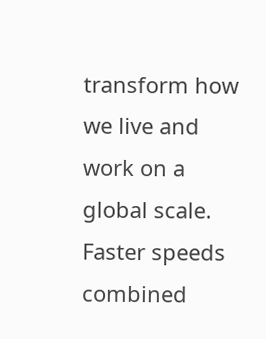transform how we live and work on a global scale. Faster speeds combined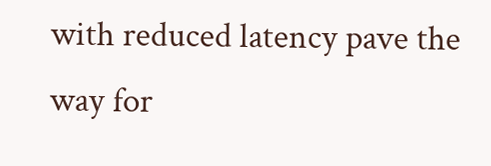with reduced latency pave the way for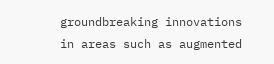groundbreaking innovations in areas such as augmented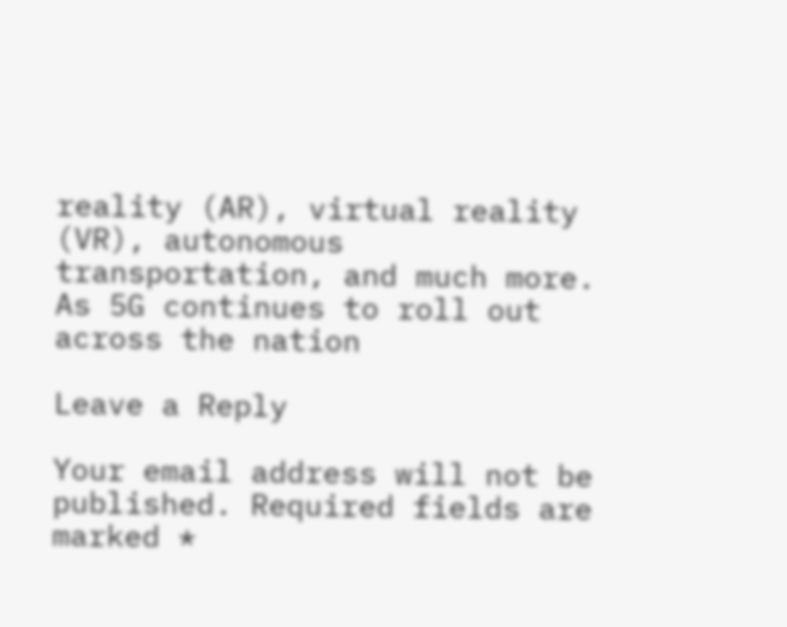reality (AR), virtual reality (VR), autonomous transportation, and much more. As 5G continues to roll out across the nation

Leave a Reply

Your email address will not be published. Required fields are marked *